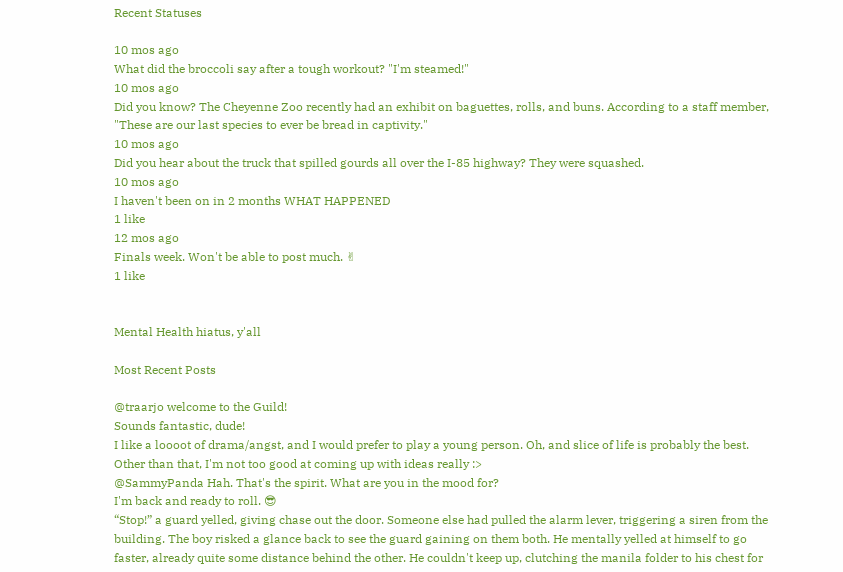Recent Statuses

10 mos ago
What did the broccoli say after a tough workout? "I'm steamed!"
10 mos ago
Did you know? The Cheyenne Zoo recently had an exhibit on baguettes, rolls, and buns. According to a staff member, "These are our last species to ever be bread in captivity."
10 mos ago
Did you hear about the truck that spilled gourds all over the I-85 highway? They were squashed.
10 mos ago
I haven't been on in 2 months WHAT HAPPENED
1 like
12 mos ago
Finals week. Won't be able to post much. ✌
1 like


Mental Health hiatus, y'all

Most Recent Posts

@traarjo welcome to the Guild!
Sounds fantastic, dude!
I like a loooot of drama/angst, and I would prefer to play a young person. Oh, and slice of life is probably the best. Other than that, I'm not too good at coming up with ideas really :>
@SammyPanda Hah. That's the spirit. What are you in the mood for?
I'm back and ready to roll. 😎
“Stop!” a guard yelled, giving chase out the door. Someone else had pulled the alarm lever, triggering a siren from the building. The boy risked a glance back to see the guard gaining on them both. He mentally yelled at himself to go faster, already quite some distance behind the other. He couldn't keep up, clutching the manila folder to his chest for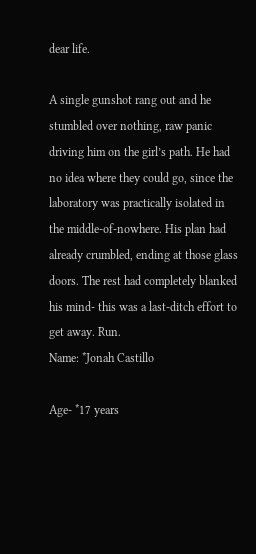dear life.

A single gunshot rang out and he stumbled over nothing, raw panic driving him on the girl’s path. He had no idea where they could go, since the laboratory was practically isolated in the middle-of-nowhere. His plan had already crumbled, ending at those glass doors. The rest had completely blanked his mind- this was a last-ditch effort to get away. Run.
Name: *Jonah Castillo

Age- *17 years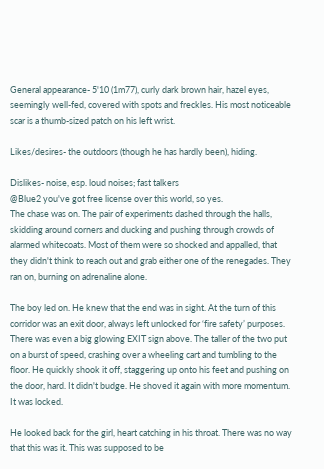General appearance- 5'10 (1m77), curly dark brown hair, hazel eyes, seemingly well-fed, covered with spots and freckles. His most noticeable scar is a thumb-sized patch on his left wrist.

Likes/desires- the outdoors (though he has hardly been), hiding.

Dislikes- noise, esp. loud noises; fast talkers
@Blue2 you've got free license over this world, so yes.
The chase was on. The pair of experiments dashed through the halls, skidding around corners and ducking and pushing through crowds of alarmed whitecoats. Most of them were so shocked and appalled, that they didn't think to reach out and grab either one of the renegades. They ran on, burning on adrenaline alone.

The boy led on. He knew that the end was in sight. At the turn of this corridor was an exit door, always left unlocked for ‘fire safety’ purposes. There was even a big glowing EXIT sign above. The taller of the two put on a burst of speed, crashing over a wheeling cart and tumbling to the floor. He quickly shook it off, staggering up onto his feet and pushing on the door, hard. It didn't budge. He shoved it again with more momentum. It was locked.

He looked back for the girl, heart catching in his throat. There was no way that this was it. This was supposed to be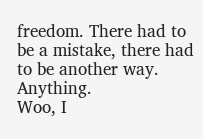freedom. There had to be a mistake, there had to be another way. Anything.
Woo, I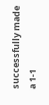successfully made a 1-1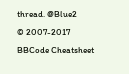thread. @Blue2
© 2007-2017
BBCode Cheatsheet